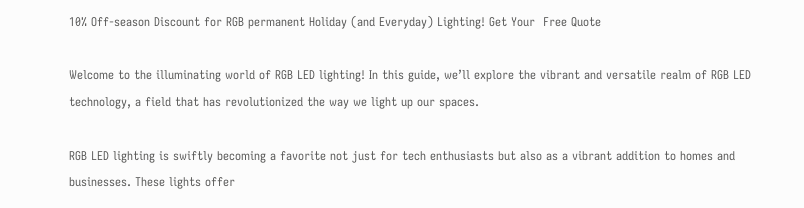10% Off-season Discount for RGB permanent Holiday (and Everyday) Lighting! Get Your  Free Quote

Welcome to the illuminating world of RGB LED lighting! In this guide, we’ll explore the vibrant and versatile realm of RGB LED technology, a field that has revolutionized the way we light up our spaces.

RGB LED lighting is swiftly becoming a favorite not just for tech enthusiasts but also as a vibrant addition to homes and businesses. These lights offer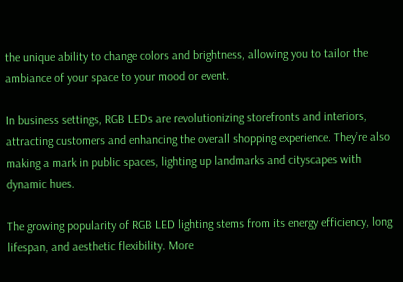the unique ability to change colors and brightness, allowing you to tailor the ambiance of your space to your mood or event.

In business settings, RGB LEDs are revolutionizing storefronts and interiors, attracting customers and enhancing the overall shopping experience. They’re also making a mark in public spaces, lighting up landmarks and cityscapes with dynamic hues.

The growing popularity of RGB LED lighting stems from its energy efficiency, long lifespan, and aesthetic flexibility. More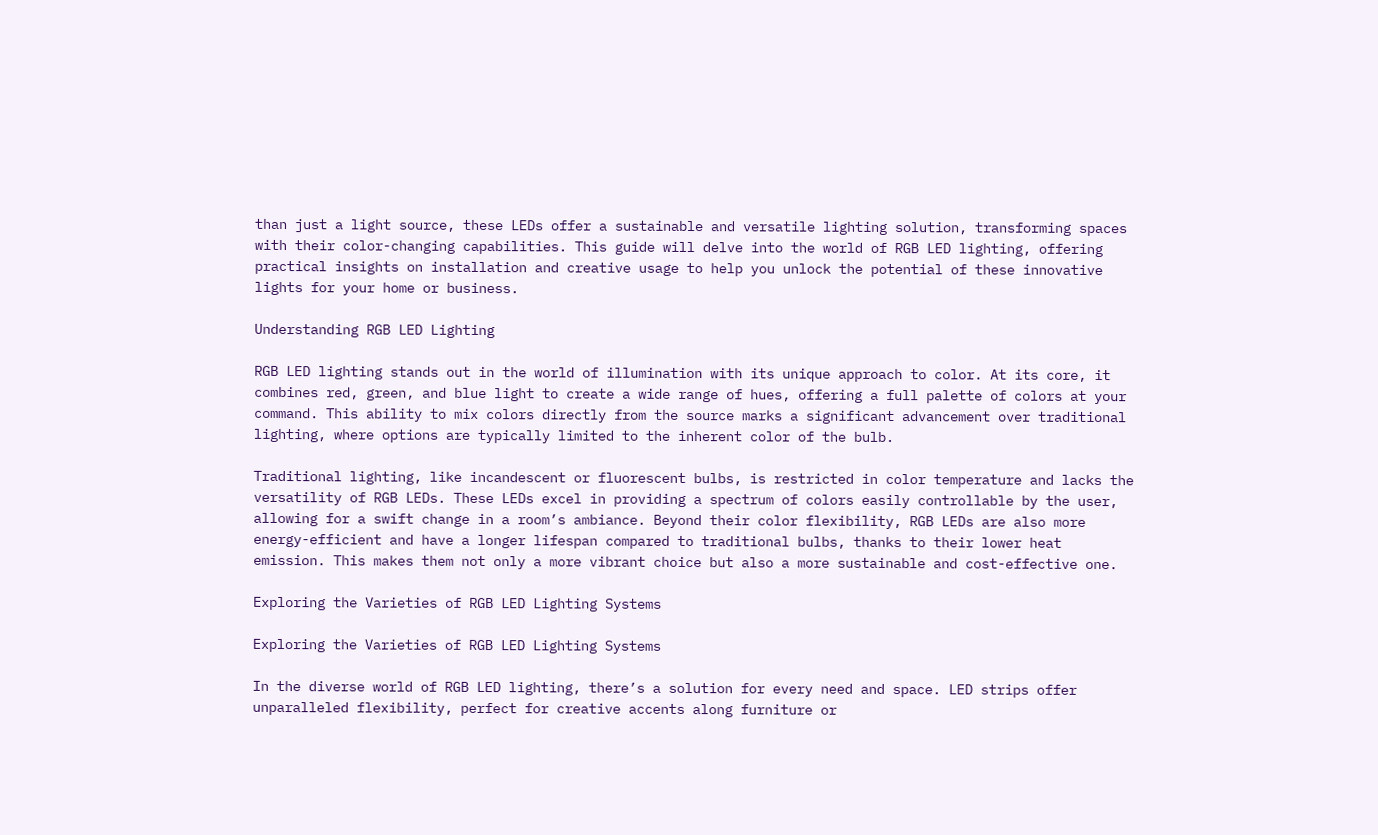than just a light source, these LEDs offer a sustainable and versatile lighting solution, transforming spaces with their color-changing capabilities. This guide will delve into the world of RGB LED lighting, offering practical insights on installation and creative usage to help you unlock the potential of these innovative lights for your home or business.

Understanding RGB LED Lighting

RGB LED lighting stands out in the world of illumination with its unique approach to color. At its core, it combines red, green, and blue light to create a wide range of hues, offering a full palette of colors at your command. This ability to mix colors directly from the source marks a significant advancement over traditional lighting, where options are typically limited to the inherent color of the bulb.

Traditional lighting, like incandescent or fluorescent bulbs, is restricted in color temperature and lacks the versatility of RGB LEDs. These LEDs excel in providing a spectrum of colors easily controllable by the user, allowing for a swift change in a room’s ambiance. Beyond their color flexibility, RGB LEDs are also more energy-efficient and have a longer lifespan compared to traditional bulbs, thanks to their lower heat emission. This makes them not only a more vibrant choice but also a more sustainable and cost-effective one.

Exploring the Varieties of RGB LED Lighting Systems

Exploring the Varieties of RGB LED Lighting Systems

In the diverse world of RGB LED lighting, there’s a solution for every need and space. LED strips offer unparalleled flexibility, perfect for creative accents along furniture or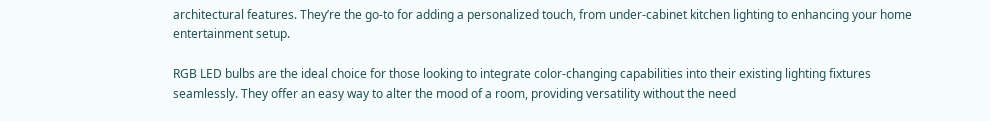architectural features. They’re the go-to for adding a personalized touch, from under-cabinet kitchen lighting to enhancing your home entertainment setup.

RGB LED bulbs are the ideal choice for those looking to integrate color-changing capabilities into their existing lighting fixtures seamlessly. They offer an easy way to alter the mood of a room, providing versatility without the need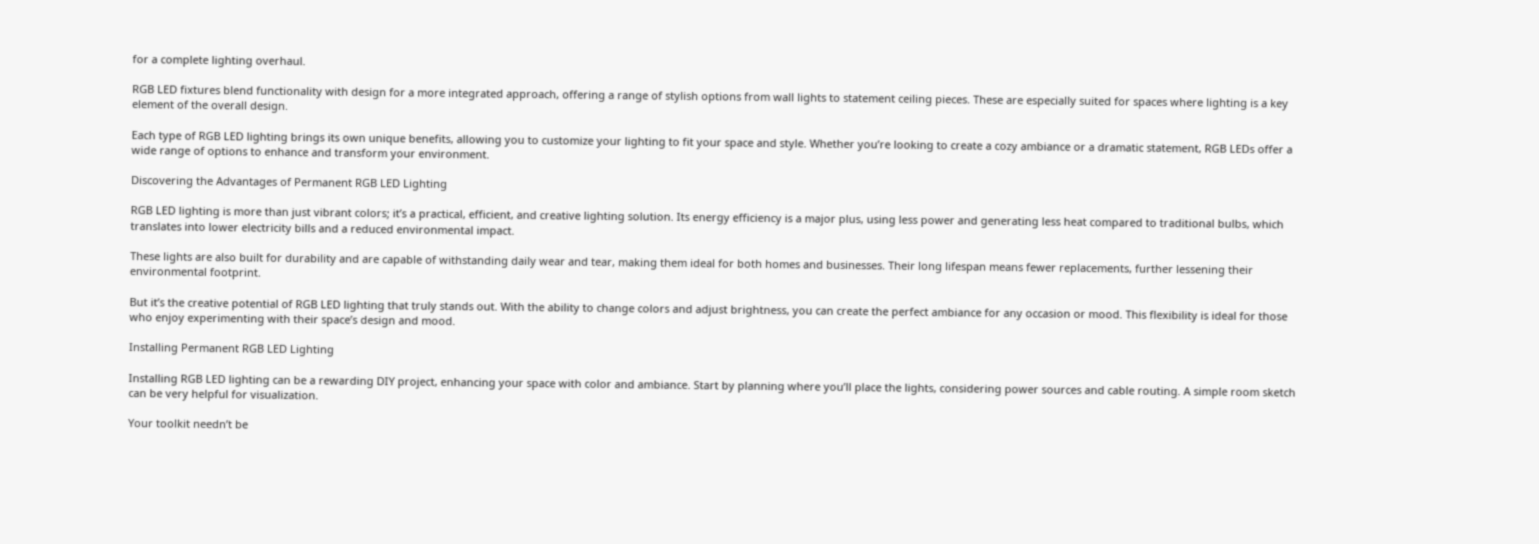for a complete lighting overhaul.

RGB LED fixtures blend functionality with design for a more integrated approach, offering a range of stylish options from wall lights to statement ceiling pieces. These are especially suited for spaces where lighting is a key element of the overall design.

Each type of RGB LED lighting brings its own unique benefits, allowing you to customize your lighting to fit your space and style. Whether you’re looking to create a cozy ambiance or a dramatic statement, RGB LEDs offer a wide range of options to enhance and transform your environment.

Discovering the Advantages of Permanent RGB LED Lighting

RGB LED lighting is more than just vibrant colors; it’s a practical, efficient, and creative lighting solution. Its energy efficiency is a major plus, using less power and generating less heat compared to traditional bulbs, which translates into lower electricity bills and a reduced environmental impact.

These lights are also built for durability and are capable of withstanding daily wear and tear, making them ideal for both homes and businesses. Their long lifespan means fewer replacements, further lessening their environmental footprint.

But it’s the creative potential of RGB LED lighting that truly stands out. With the ability to change colors and adjust brightness, you can create the perfect ambiance for any occasion or mood. This flexibility is ideal for those who enjoy experimenting with their space’s design and mood.

Installing Permanent RGB LED Lighting

Installing RGB LED lighting can be a rewarding DIY project, enhancing your space with color and ambiance. Start by planning where you’ll place the lights, considering power sources and cable routing. A simple room sketch can be very helpful for visualization.

Your toolkit needn’t be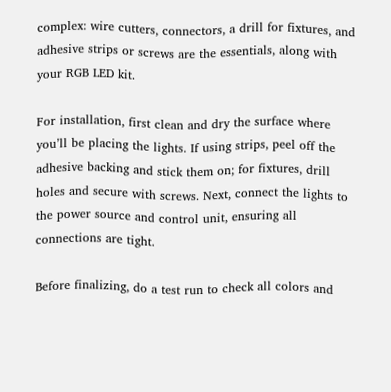complex: wire cutters, connectors, a drill for fixtures, and adhesive strips or screws are the essentials, along with your RGB LED kit.

For installation, first clean and dry the surface where you’ll be placing the lights. If using strips, peel off the adhesive backing and stick them on; for fixtures, drill holes and secure with screws. Next, connect the lights to the power source and control unit, ensuring all connections are tight.

Before finalizing, do a test run to check all colors and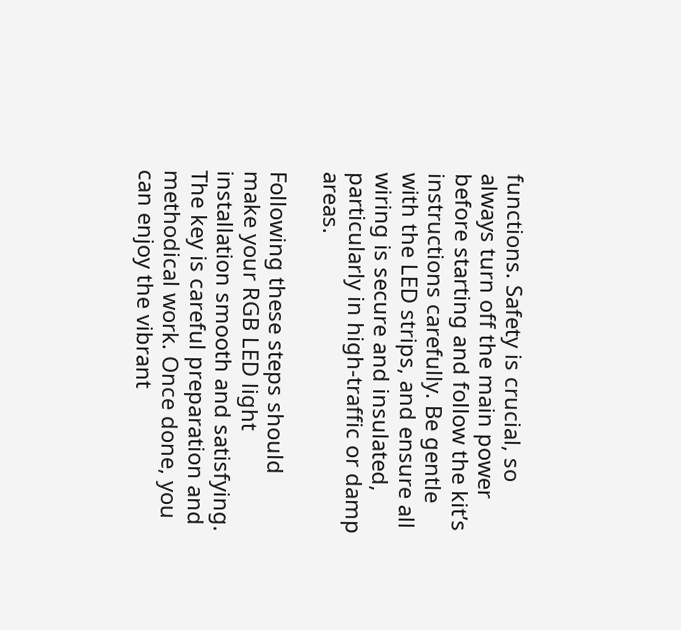functions. Safety is crucial, so always turn off the main power before starting and follow the kit’s instructions carefully. Be gentle with the LED strips, and ensure all wiring is secure and insulated, particularly in high-traffic or damp areas.

Following these steps should make your RGB LED light installation smooth and satisfying. The key is careful preparation and methodical work. Once done, you can enjoy the vibrant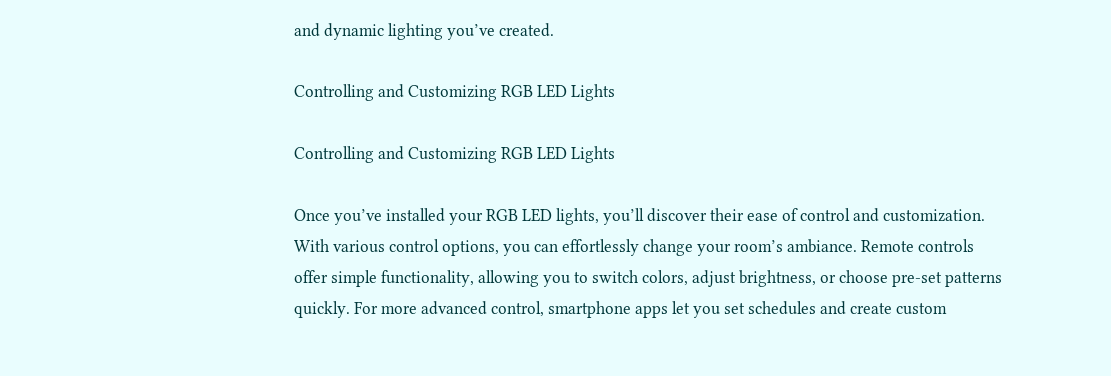and dynamic lighting you’ve created.

Controlling and Customizing RGB LED Lights

Controlling and Customizing RGB LED Lights

Once you’ve installed your RGB LED lights, you’ll discover their ease of control and customization. With various control options, you can effortlessly change your room’s ambiance. Remote controls offer simple functionality, allowing you to switch colors, adjust brightness, or choose pre-set patterns quickly. For more advanced control, smartphone apps let you set schedules and create custom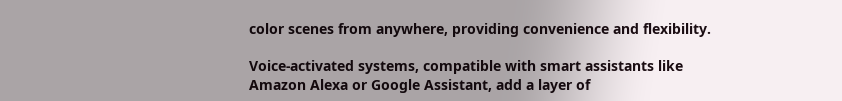color scenes from anywhere, providing convenience and flexibility.

Voice-activated systems, compatible with smart assistants like Amazon Alexa or Google Assistant, add a layer of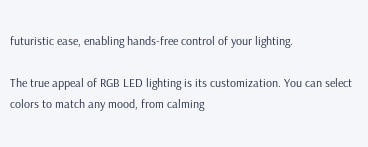futuristic ease, enabling hands-free control of your lighting.

The true appeal of RGB LED lighting is its customization. You can select colors to match any mood, from calming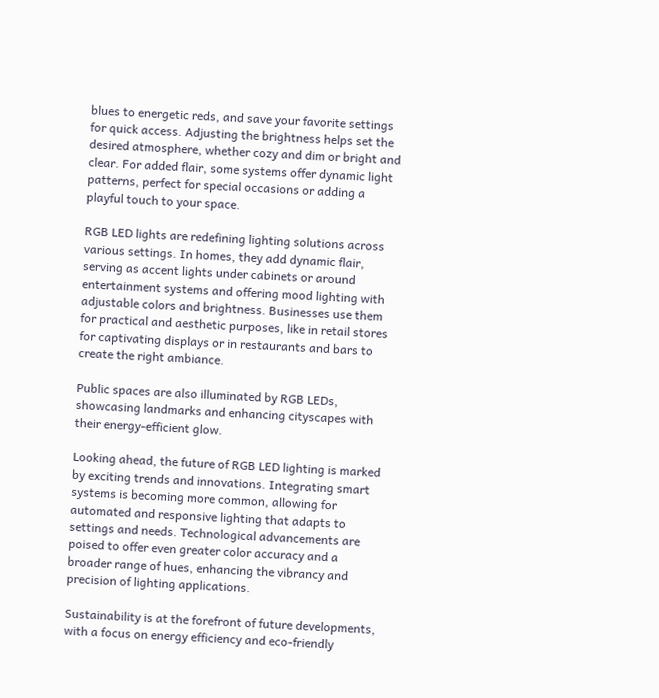blues to energetic reds, and save your favorite settings for quick access. Adjusting the brightness helps set the desired atmosphere, whether cozy and dim or bright and clear. For added flair, some systems offer dynamic light patterns, perfect for special occasions or adding a playful touch to your space.

RGB LED lights are redefining lighting solutions across various settings. In homes, they add dynamic flair, serving as accent lights under cabinets or around entertainment systems and offering mood lighting with adjustable colors and brightness. Businesses use them for practical and aesthetic purposes, like in retail stores for captivating displays or in restaurants and bars to create the right ambiance.

Public spaces are also illuminated by RGB LEDs, showcasing landmarks and enhancing cityscapes with their energy-efficient glow.

Looking ahead, the future of RGB LED lighting is marked by exciting trends and innovations. Integrating smart systems is becoming more common, allowing for automated and responsive lighting that adapts to settings and needs. Technological advancements are poised to offer even greater color accuracy and a broader range of hues, enhancing the vibrancy and precision of lighting applications.

Sustainability is at the forefront of future developments, with a focus on energy efficiency and eco-friendly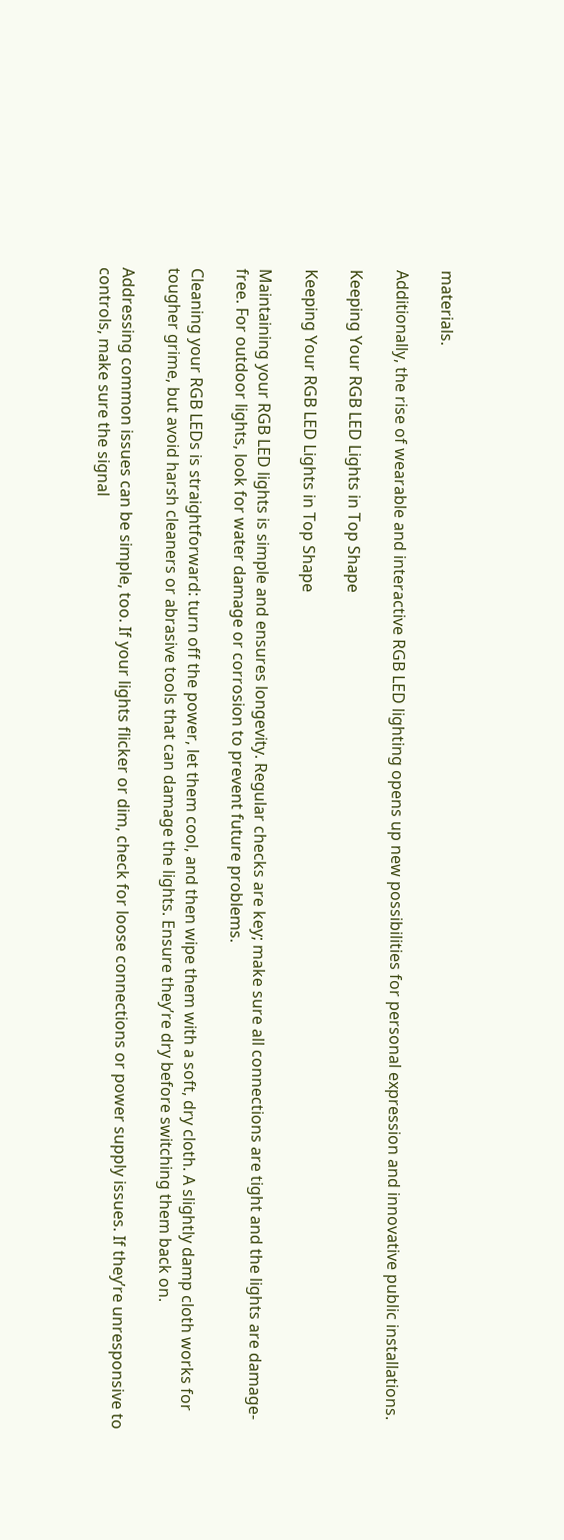materials.

Additionally, the rise of wearable and interactive RGB LED lighting opens up new possibilities for personal expression and innovative public installations.

Keeping Your RGB LED Lights in Top Shape

Keeping Your RGB LED Lights in Top Shape

Maintaining your RGB LED lights is simple and ensures longevity. Regular checks are key; make sure all connections are tight and the lights are damage-free. For outdoor lights, look for water damage or corrosion to prevent future problems.

Cleaning your RGB LEDs is straightforward: turn off the power, let them cool, and then wipe them with a soft, dry cloth. A slightly damp cloth works for tougher grime, but avoid harsh cleaners or abrasive tools that can damage the lights. Ensure they’re dry before switching them back on.

Addressing common issues can be simple, too. If your lights flicker or dim, check for loose connections or power supply issues. If they’re unresponsive to controls, make sure the signal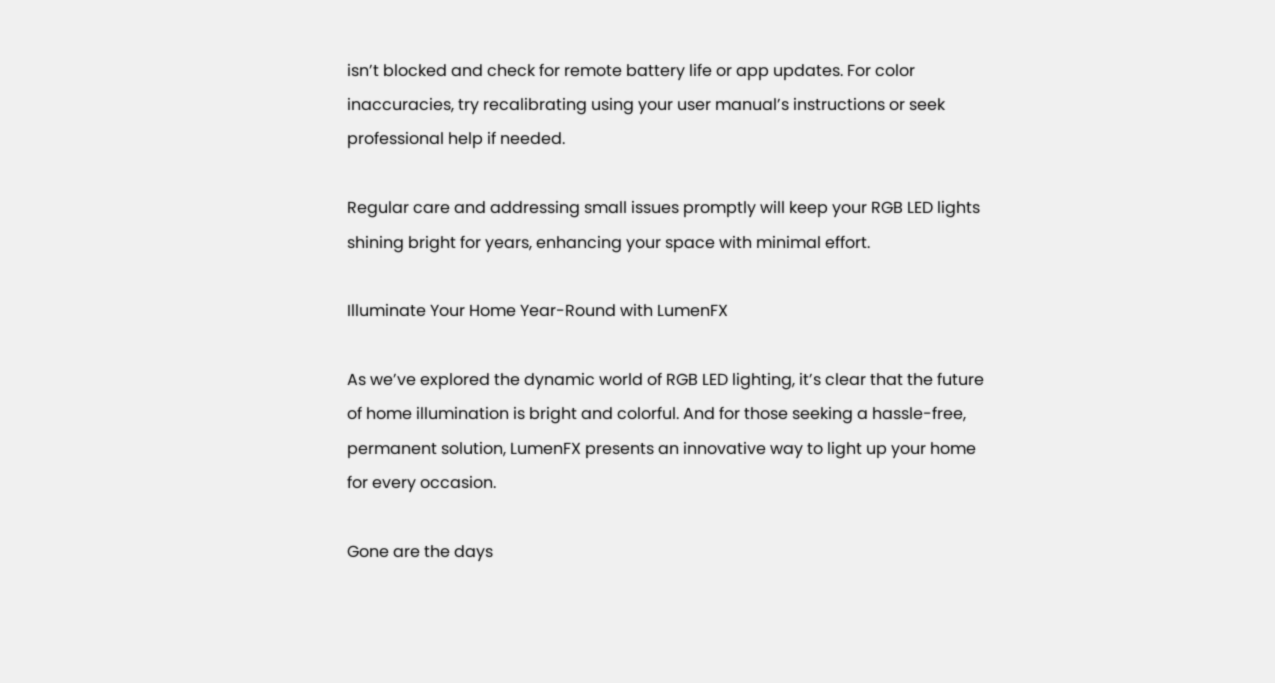isn’t blocked and check for remote battery life or app updates. For color inaccuracies, try recalibrating using your user manual’s instructions or seek professional help if needed.

Regular care and addressing small issues promptly will keep your RGB LED lights shining bright for years, enhancing your space with minimal effort.

Illuminate Your Home Year-Round with LumenFX

As we’ve explored the dynamic world of RGB LED lighting, it’s clear that the future of home illumination is bright and colorful. And for those seeking a hassle-free, permanent solution, LumenFX presents an innovative way to light up your home for every occasion.

Gone are the days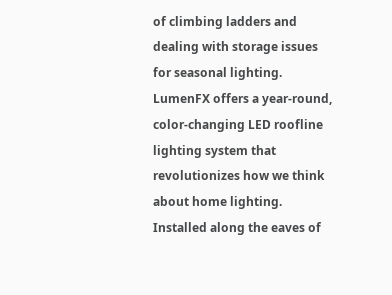of climbing ladders and dealing with storage issues for seasonal lighting. LumenFX offers a year-round, color-changing LED roofline lighting system that revolutionizes how we think about home lighting. Installed along the eaves of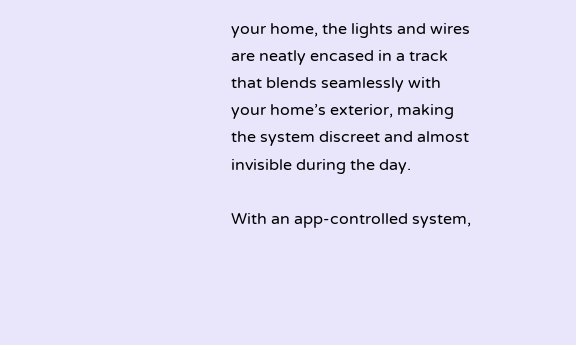your home, the lights and wires are neatly encased in a track that blends seamlessly with your home’s exterior, making the system discreet and almost invisible during the day.

With an app-controlled system,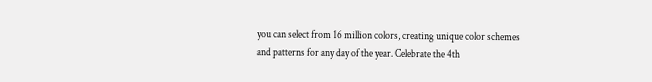you can select from 16 million colors, creating unique color schemes and patterns for any day of the year. Celebrate the 4th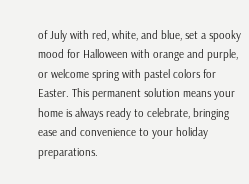of July with red, white, and blue, set a spooky mood for Halloween with orange and purple, or welcome spring with pastel colors for Easter. This permanent solution means your home is always ready to celebrate, bringing ease and convenience to your holiday preparations.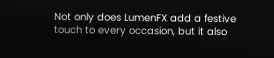Not only does LumenFX add a festive touch to every occasion, but it also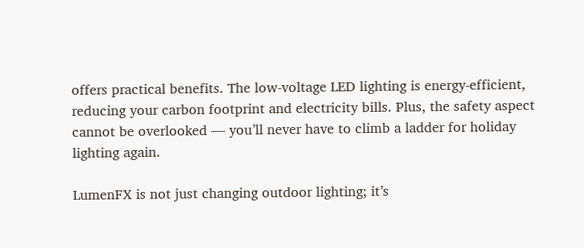offers practical benefits. The low-voltage LED lighting is energy-efficient, reducing your carbon footprint and electricity bills. Plus, the safety aspect cannot be overlooked — you’ll never have to climb a ladder for holiday lighting again.

LumenFX is not just changing outdoor lighting; it’s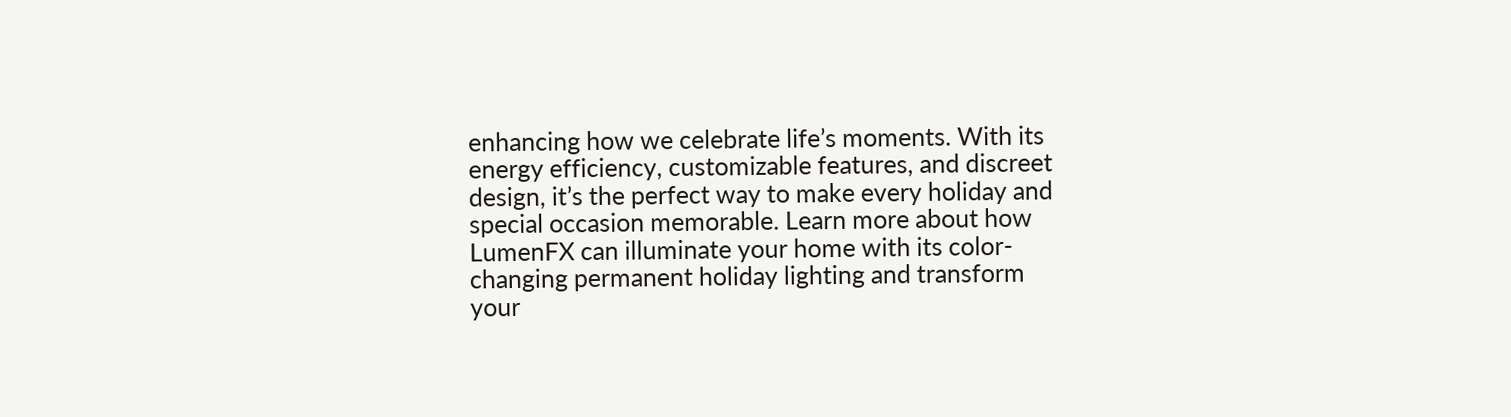enhancing how we celebrate life’s moments. With its energy efficiency, customizable features, and discreet design, it’s the perfect way to make every holiday and special occasion memorable. Learn more about how LumenFX can illuminate your home with its color-changing permanent holiday lighting and transform your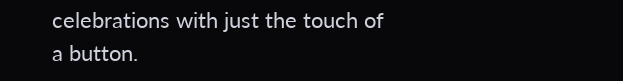celebrations with just the touch of a button.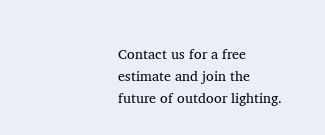Contact us for a free estimate and join the future of outdoor lighting.